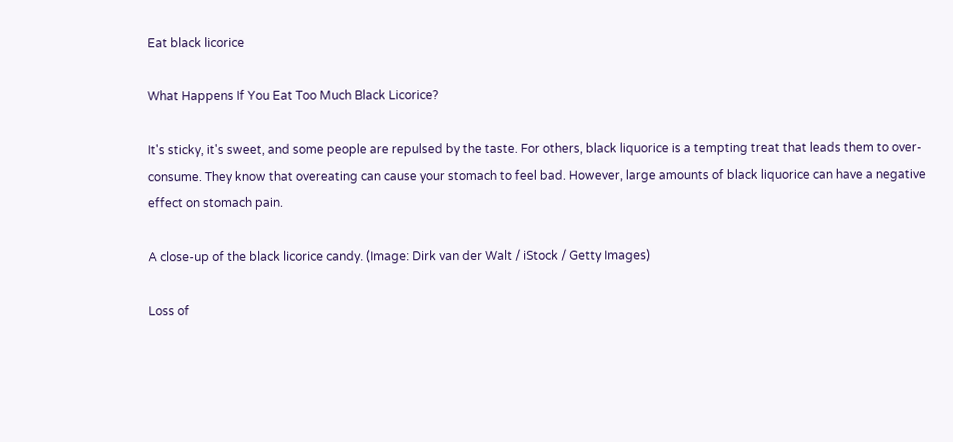Eat black licorice

What Happens If You Eat Too Much Black Licorice?

It's sticky, it's sweet, and some people are repulsed by the taste. For others, black liquorice is a tempting treat that leads them to over-consume. They know that overeating can cause your stomach to feel bad. However, large amounts of black liquorice can have a negative effect on stomach pain.

A close-up of the black licorice candy. (Image: Dirk van der Walt / iStock / Getty Images)

Loss of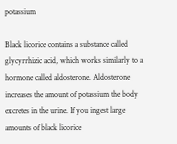potassium

Black licorice contains a substance called glycyrrhizic acid, which works similarly to a hormone called aldosterone. Aldosterone increases the amount of potassium the body excretes in the urine. If you ingest large amounts of black licorice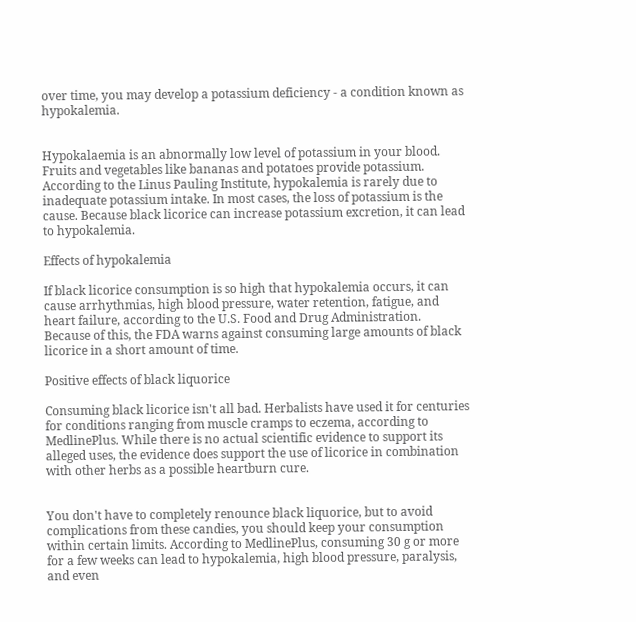over time, you may develop a potassium deficiency - a condition known as hypokalemia.


Hypokalaemia is an abnormally low level of potassium in your blood. Fruits and vegetables like bananas and potatoes provide potassium. According to the Linus Pauling Institute, hypokalemia is rarely due to inadequate potassium intake. In most cases, the loss of potassium is the cause. Because black licorice can increase potassium excretion, it can lead to hypokalemia.

Effects of hypokalemia

If black licorice consumption is so high that hypokalemia occurs, it can cause arrhythmias, high blood pressure, water retention, fatigue, and heart failure, according to the U.S. Food and Drug Administration. Because of this, the FDA warns against consuming large amounts of black licorice in a short amount of time.

Positive effects of black liquorice

Consuming black licorice isn't all bad. Herbalists have used it for centuries for conditions ranging from muscle cramps to eczema, according to MedlinePlus. While there is no actual scientific evidence to support its alleged uses, the evidence does support the use of licorice in combination with other herbs as a possible heartburn cure.


You don't have to completely renounce black liquorice, but to avoid complications from these candies, you should keep your consumption within certain limits. According to MedlinePlus, consuming 30 g or more for a few weeks can lead to hypokalemia, high blood pressure, paralysis, and even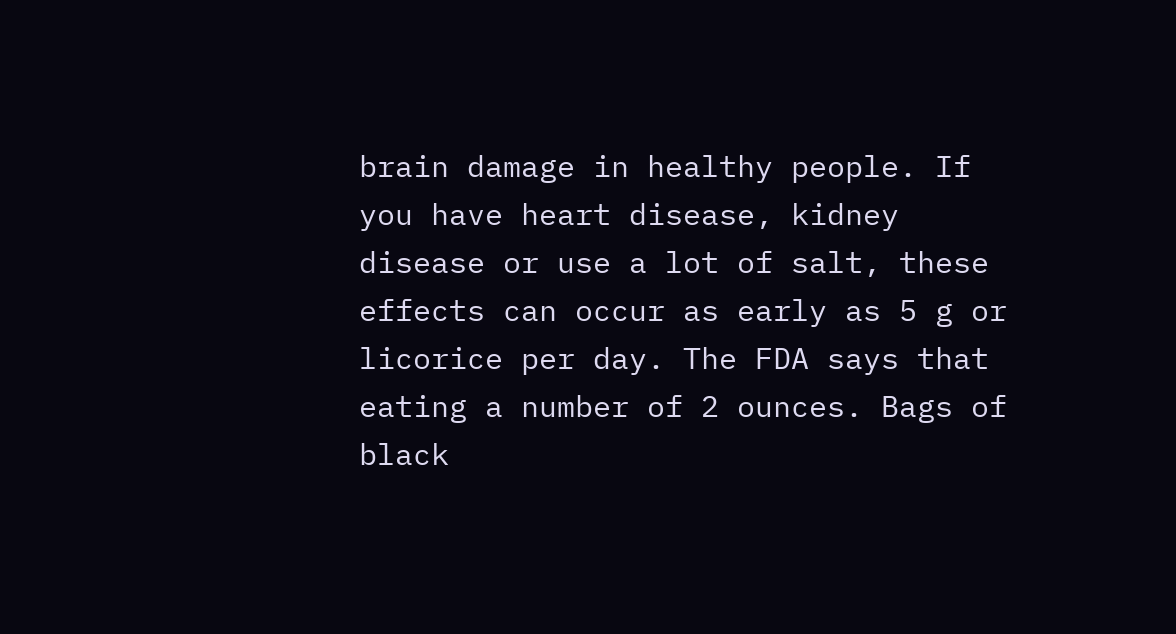brain damage in healthy people. If you have heart disease, kidney disease or use a lot of salt, these effects can occur as early as 5 g or licorice per day. The FDA says that eating a number of 2 ounces. Bags of black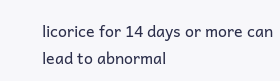licorice for 14 days or more can lead to abnormal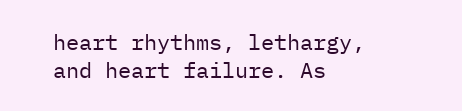heart rhythms, lethargy, and heart failure. As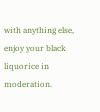with anything else, enjoy your black liquorice in moderation.